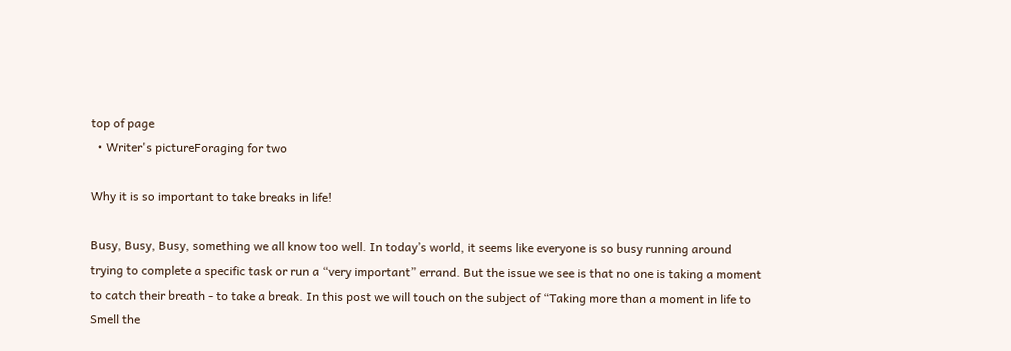top of page
  • Writer's pictureForaging for two

Why it is so important to take breaks in life!

Busy, Busy, Busy, something we all know too well. In today’s world, it seems like everyone is so busy running around trying to complete a specific task or run a “very important” errand. But the issue we see is that no one is taking a moment to catch their breath - to take a break. In this post we will touch on the subject of “Taking more than a moment in life to Smell the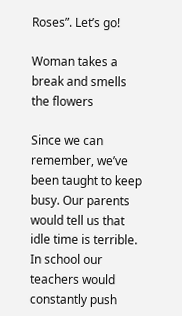Roses”. Let’s go!

Woman takes a break and smells the flowers

Since we can remember, we’ve been taught to keep busy. Our parents would tell us that idle time is terrible. In school our teachers would constantly push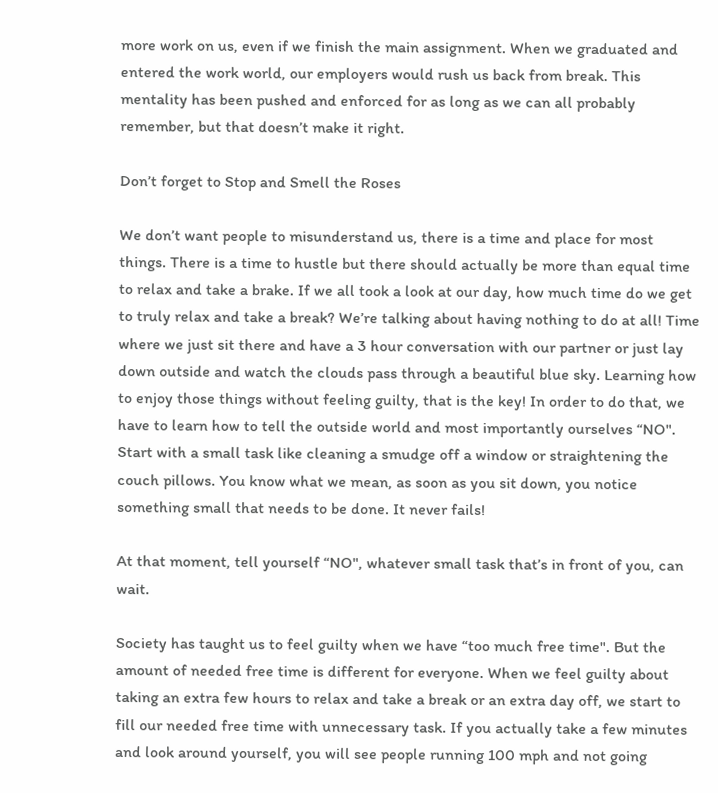more work on us, even if we finish the main assignment. When we graduated and entered the work world, our employers would rush us back from break. This mentality has been pushed and enforced for as long as we can all probably remember, but that doesn’t make it right.

Don’t forget to Stop and Smell the Roses

We don’t want people to misunderstand us, there is a time and place for most things. There is a time to hustle but there should actually be more than equal time to relax and take a brake. If we all took a look at our day, how much time do we get to truly relax and take a break? We’re talking about having nothing to do at all! Time where we just sit there and have a 3 hour conversation with our partner or just lay down outside and watch the clouds pass through a beautiful blue sky. Learning how to enjoy those things without feeling guilty, that is the key! In order to do that, we have to learn how to tell the outside world and most importantly ourselves “NO". Start with a small task like cleaning a smudge off a window or straightening the couch pillows. You know what we mean, as soon as you sit down, you notice something small that needs to be done. It never fails!

At that moment, tell yourself “NO", whatever small task that’s in front of you, can wait.

Society has taught us to feel guilty when we have “too much free time". But the amount of needed free time is different for everyone. When we feel guilty about taking an extra few hours to relax and take a break or an extra day off, we start to fill our needed free time with unnecessary task. If you actually take a few minutes and look around yourself, you will see people running 100 mph and not going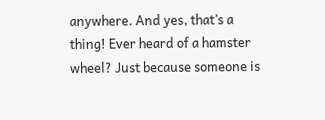anywhere. And yes, that’s a thing! Ever heard of a hamster wheel? Just because someone is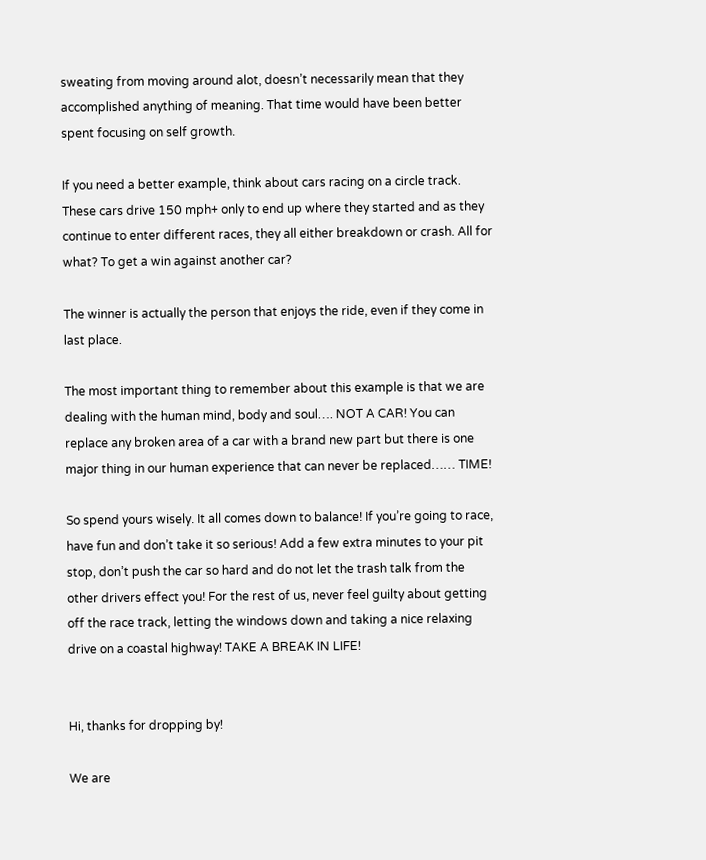sweating from moving around alot, doesn’t necessarily mean that they accomplished anything of meaning. That time would have been better spent focusing on self growth.

If you need a better example, think about cars racing on a circle track. These cars drive 150 mph+ only to end up where they started and as they continue to enter different races, they all either breakdown or crash. All for what? To get a win against another car?

The winner is actually the person that enjoys the ride, even if they come in last place.

The most important thing to remember about this example is that we are dealing with the human mind, body and soul…. NOT A CAR! You can replace any broken area of a car with a brand new part but there is one major thing in our human experience that can never be replaced…… TIME!

So spend yours wisely. It all comes down to balance! If you’re going to race, have fun and don’t take it so serious! Add a few extra minutes to your pit stop, don’t push the car so hard and do not let the trash talk from the other drivers effect you! For the rest of us, never feel guilty about getting off the race track, letting the windows down and taking a nice relaxing drive on a coastal highway! TAKE A BREAK IN LIFE!


Hi, thanks for dropping by!

We are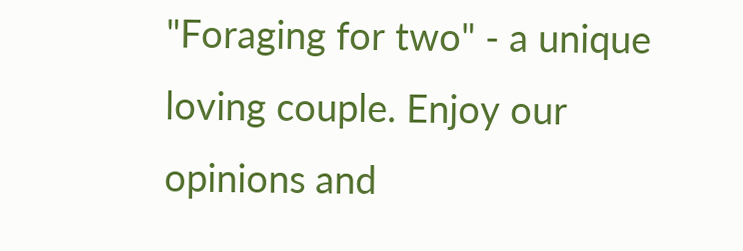"Foraging for two" - a unique loving couple. Enjoy our opinions and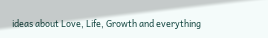ideas about Love, Life, Growth and everything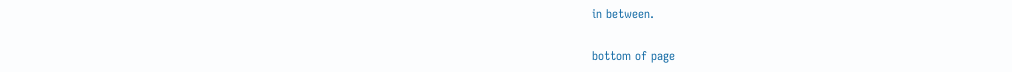in between.

bottom of page